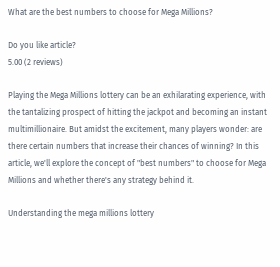What are the best numbers to choose for Mega Millions?

Do you like article?
5.00 (2 reviews)

Playing the Mega Millions lottery can be an exhilarating experience, with the tantalizing prospect of hitting the jackpot and becoming an instant multimillionaire. But amidst the excitement, many players wonder: are there certain numbers that increase their chances of winning? In this article, we'll explore the concept of "best numbers" to choose for Mega Millions and whether there's any strategy behind it.

Understanding the mega millions lottery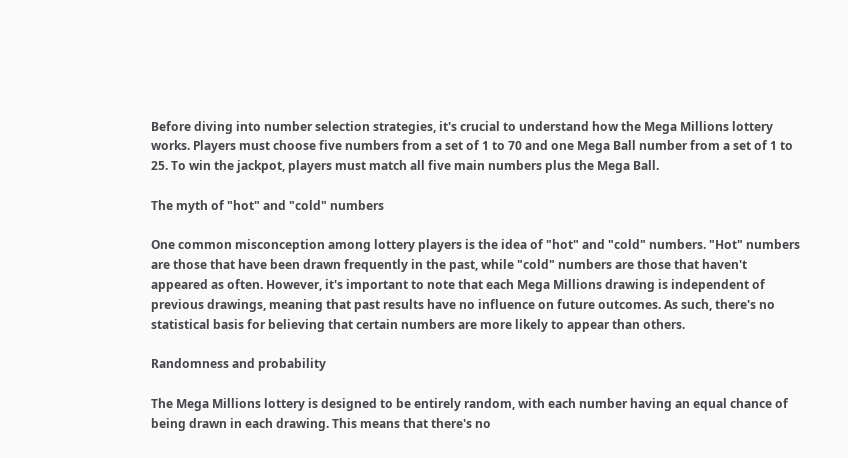Before diving into number selection strategies, it's crucial to understand how the Mega Millions lottery works. Players must choose five numbers from a set of 1 to 70 and one Mega Ball number from a set of 1 to 25. To win the jackpot, players must match all five main numbers plus the Mega Ball.

The myth of "hot" and "cold" numbers

One common misconception among lottery players is the idea of "hot" and "cold" numbers. "Hot" numbers are those that have been drawn frequently in the past, while "cold" numbers are those that haven't appeared as often. However, it's important to note that each Mega Millions drawing is independent of previous drawings, meaning that past results have no influence on future outcomes. As such, there's no statistical basis for believing that certain numbers are more likely to appear than others.

Randomness and probability

The Mega Millions lottery is designed to be entirely random, with each number having an equal chance of being drawn in each drawing. This means that there's no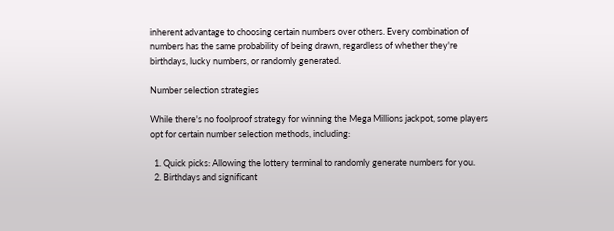inherent advantage to choosing certain numbers over others. Every combination of numbers has the same probability of being drawn, regardless of whether they're birthdays, lucky numbers, or randomly generated.

Number selection strategies

While there's no foolproof strategy for winning the Mega Millions jackpot, some players opt for certain number selection methods, including:

  1. Quick picks: Allowing the lottery terminal to randomly generate numbers for you.
  2. Birthdays and significant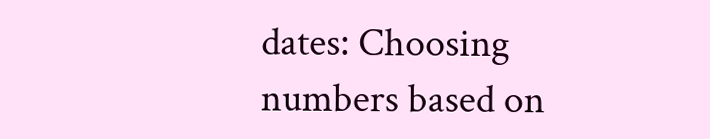dates: Choosing numbers based on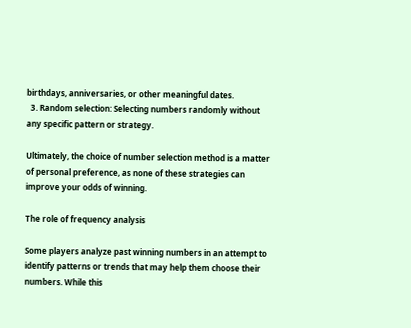birthdays, anniversaries, or other meaningful dates.
  3. Random selection: Selecting numbers randomly without any specific pattern or strategy.

Ultimately, the choice of number selection method is a matter of personal preference, as none of these strategies can improve your odds of winning.

The role of frequency analysis

Some players analyze past winning numbers in an attempt to identify patterns or trends that may help them choose their numbers. While this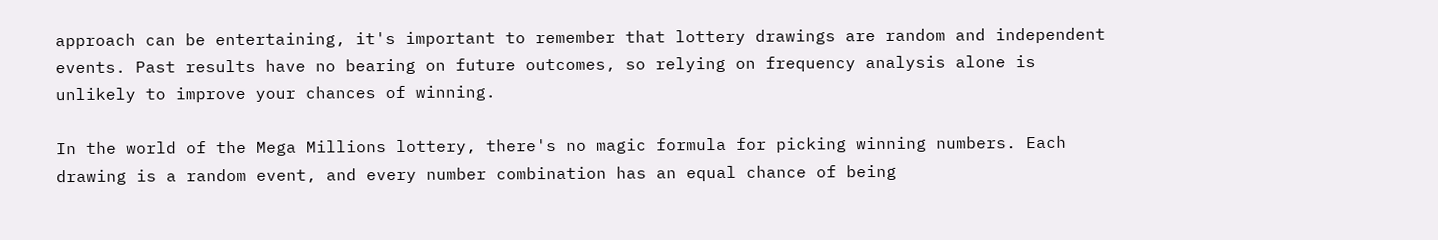approach can be entertaining, it's important to remember that lottery drawings are random and independent events. Past results have no bearing on future outcomes, so relying on frequency analysis alone is unlikely to improve your chances of winning.

In the world of the Mega Millions lottery, there's no magic formula for picking winning numbers. Each drawing is a random event, and every number combination has an equal chance of being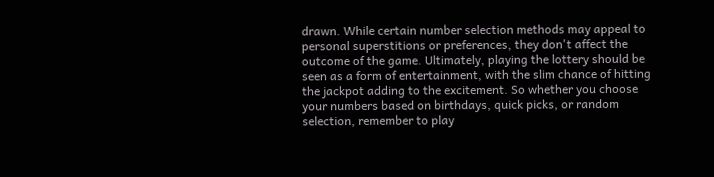drawn. While certain number selection methods may appeal to personal superstitions or preferences, they don't affect the outcome of the game. Ultimately, playing the lottery should be seen as a form of entertainment, with the slim chance of hitting the jackpot adding to the excitement. So whether you choose your numbers based on birthdays, quick picks, or random selection, remember to play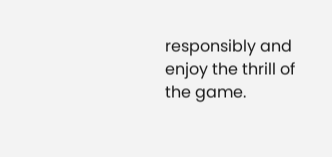responsibly and enjoy the thrill of the game.